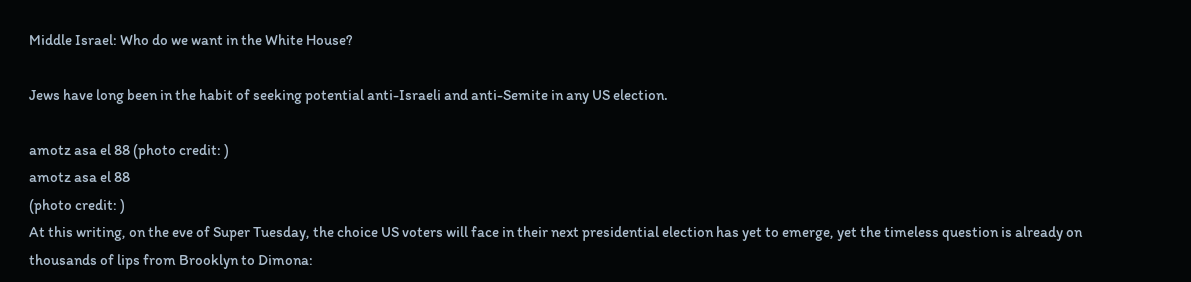Middle Israel: Who do we want in the White House?

Jews have long been in the habit of seeking potential anti-Israeli and anti-Semite in any US election.

amotz asa el 88 (photo credit: )
amotz asa el 88
(photo credit: )
At this writing, on the eve of Super Tuesday, the choice US voters will face in their next presidential election has yet to emerge, yet the timeless question is already on thousands of lips from Brooklyn to Dimona: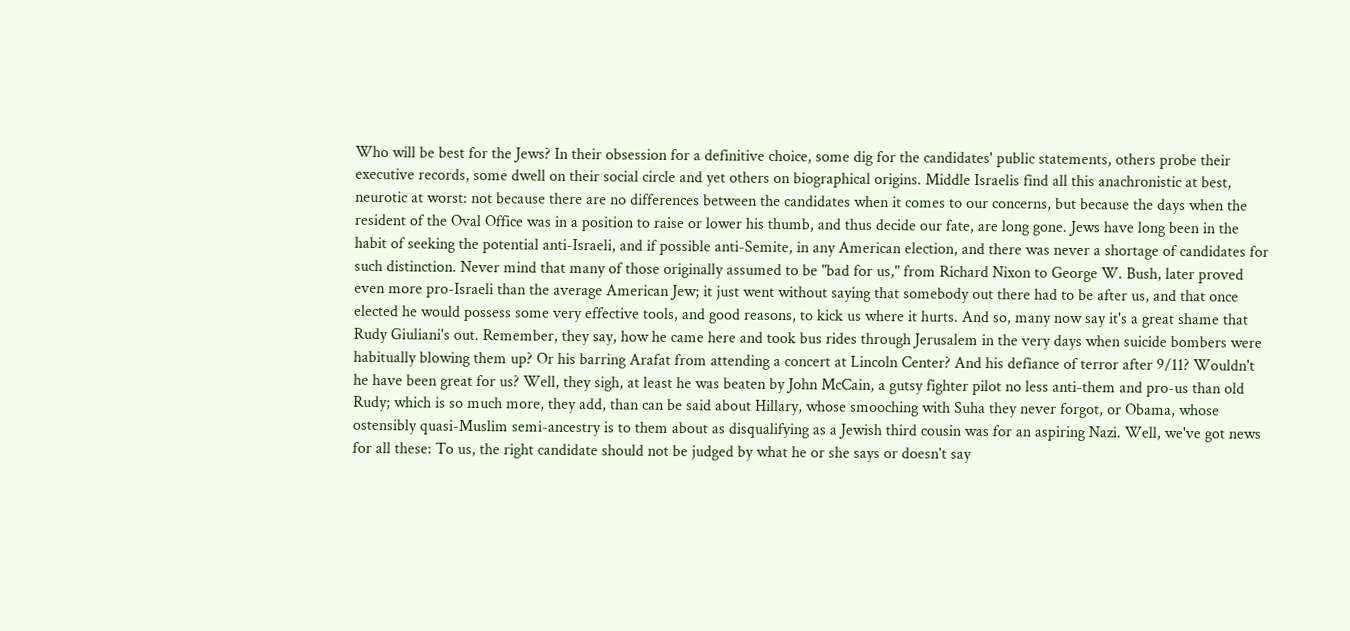Who will be best for the Jews? In their obsession for a definitive choice, some dig for the candidates' public statements, others probe their executive records, some dwell on their social circle and yet others on biographical origins. Middle Israelis find all this anachronistic at best, neurotic at worst: not because there are no differences between the candidates when it comes to our concerns, but because the days when the resident of the Oval Office was in a position to raise or lower his thumb, and thus decide our fate, are long gone. Jews have long been in the habit of seeking the potential anti-Israeli, and if possible anti-Semite, in any American election, and there was never a shortage of candidates for such distinction. Never mind that many of those originally assumed to be "bad for us," from Richard Nixon to George W. Bush, later proved even more pro-Israeli than the average American Jew; it just went without saying that somebody out there had to be after us, and that once elected he would possess some very effective tools, and good reasons, to kick us where it hurts. And so, many now say it's a great shame that Rudy Giuliani's out. Remember, they say, how he came here and took bus rides through Jerusalem in the very days when suicide bombers were habitually blowing them up? Or his barring Arafat from attending a concert at Lincoln Center? And his defiance of terror after 9/11? Wouldn't he have been great for us? Well, they sigh, at least he was beaten by John McCain, a gutsy fighter pilot no less anti-them and pro-us than old Rudy; which is so much more, they add, than can be said about Hillary, whose smooching with Suha they never forgot, or Obama, whose ostensibly quasi-Muslim semi-ancestry is to them about as disqualifying as a Jewish third cousin was for an aspiring Nazi. Well, we've got news for all these: To us, the right candidate should not be judged by what he or she says or doesn't say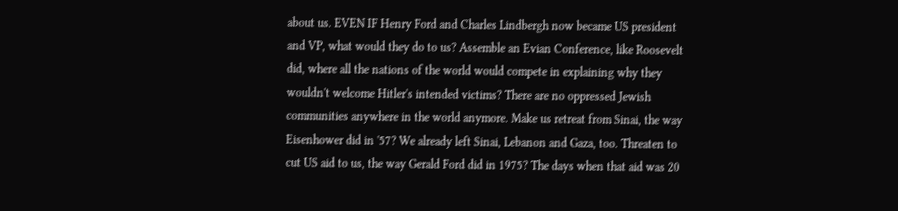about us. EVEN IF Henry Ford and Charles Lindbergh now became US president and VP, what would they do to us? Assemble an Evian Conference, like Roosevelt did, where all the nations of the world would compete in explaining why they wouldn't welcome Hitler's intended victims? There are no oppressed Jewish communities anywhere in the world anymore. Make us retreat from Sinai, the way Eisenhower did in '57? We already left Sinai, Lebanon and Gaza, too. Threaten to cut US aid to us, the way Gerald Ford did in 1975? The days when that aid was 20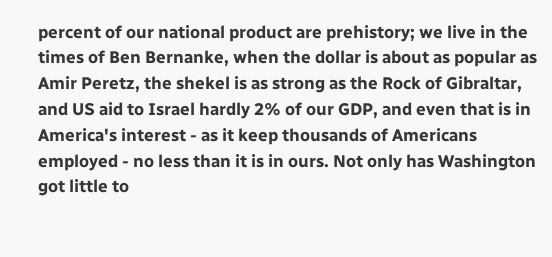percent of our national product are prehistory; we live in the times of Ben Bernanke, when the dollar is about as popular as Amir Peretz, the shekel is as strong as the Rock of Gibraltar, and US aid to Israel hardly 2% of our GDP, and even that is in America's interest - as it keep thousands of Americans employed - no less than it is in ours. Not only has Washington got little to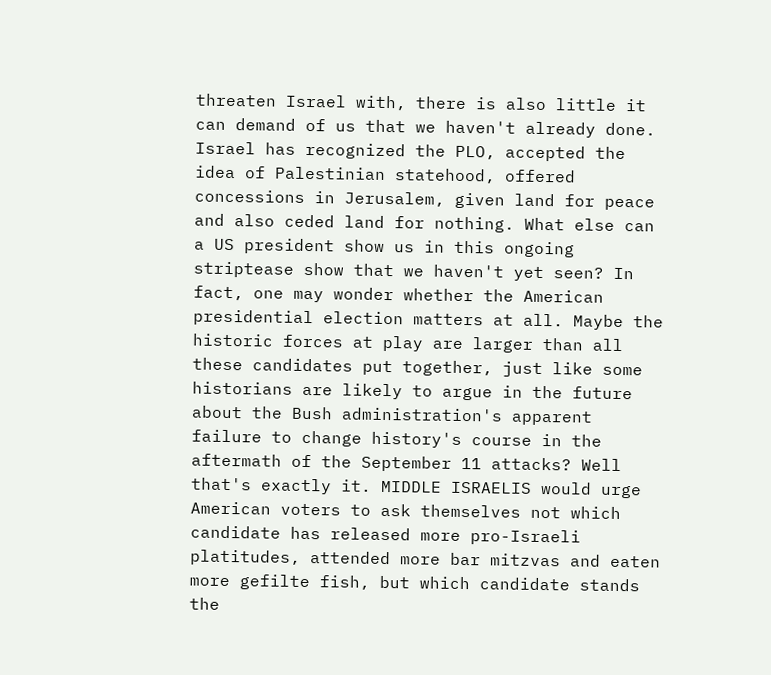threaten Israel with, there is also little it can demand of us that we haven't already done. Israel has recognized the PLO, accepted the idea of Palestinian statehood, offered concessions in Jerusalem, given land for peace and also ceded land for nothing. What else can a US president show us in this ongoing striptease show that we haven't yet seen? In fact, one may wonder whether the American presidential election matters at all. Maybe the historic forces at play are larger than all these candidates put together, just like some historians are likely to argue in the future about the Bush administration's apparent failure to change history's course in the aftermath of the September 11 attacks? Well that's exactly it. MIDDLE ISRAELIS would urge American voters to ask themselves not which candidate has released more pro-Israeli platitudes, attended more bar mitzvas and eaten more gefilte fish, but which candidate stands the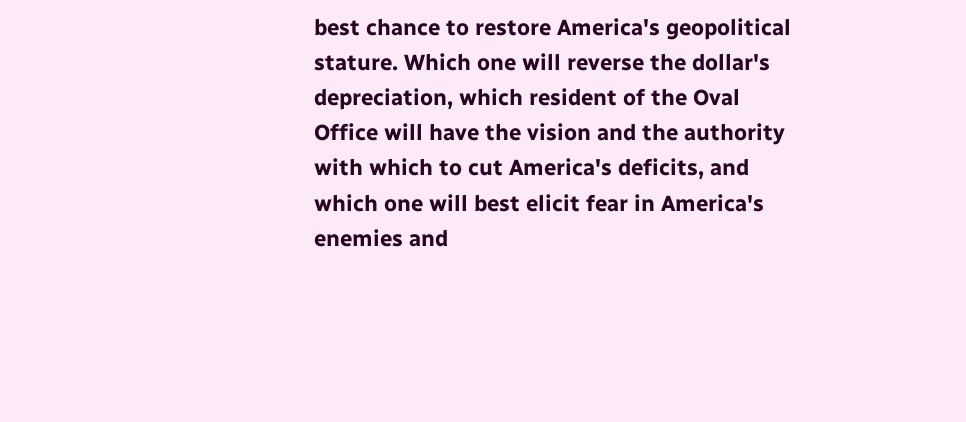best chance to restore America's geopolitical stature. Which one will reverse the dollar's depreciation, which resident of the Oval Office will have the vision and the authority with which to cut America's deficits, and which one will best elicit fear in America's enemies and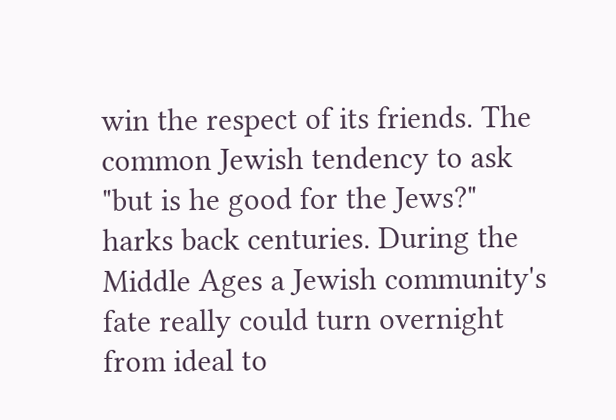win the respect of its friends. The common Jewish tendency to ask "but is he good for the Jews?" harks back centuries. During the Middle Ages a Jewish community's fate really could turn overnight from ideal to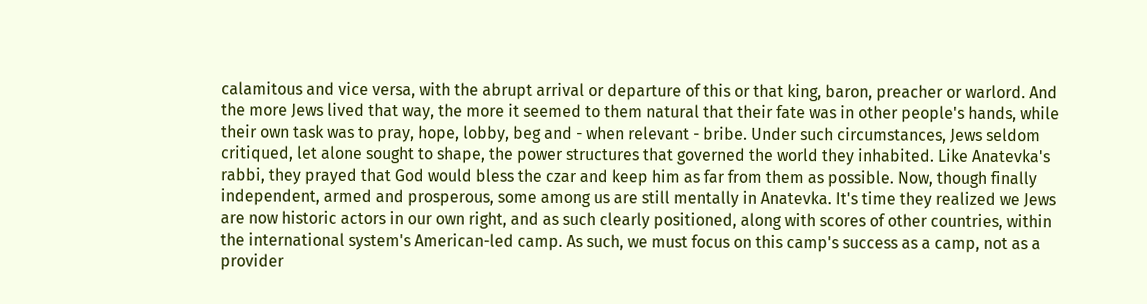calamitous and vice versa, with the abrupt arrival or departure of this or that king, baron, preacher or warlord. And the more Jews lived that way, the more it seemed to them natural that their fate was in other people's hands, while their own task was to pray, hope, lobby, beg and - when relevant - bribe. Under such circumstances, Jews seldom critiqued, let alone sought to shape, the power structures that governed the world they inhabited. Like Anatevka's rabbi, they prayed that God would bless the czar and keep him as far from them as possible. Now, though finally independent, armed and prosperous, some among us are still mentally in Anatevka. It's time they realized we Jews are now historic actors in our own right, and as such clearly positioned, along with scores of other countries, within the international system's American-led camp. As such, we must focus on this camp's success as a camp, not as a provider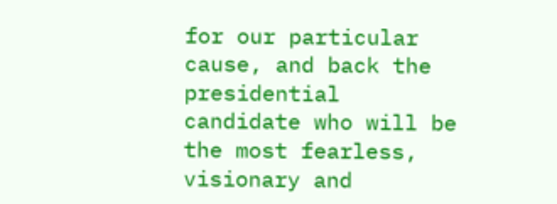for our particular cause, and back the presidential candidate who will be the most fearless, visionary and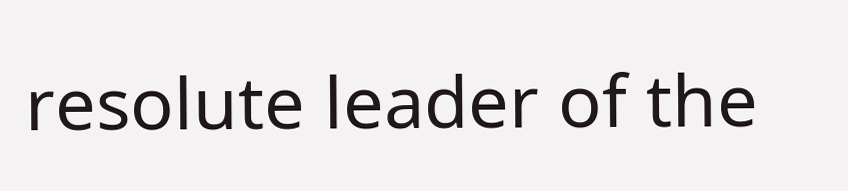resolute leader of the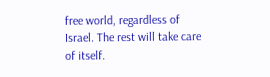free world, regardless of Israel. The rest will take care of itself.